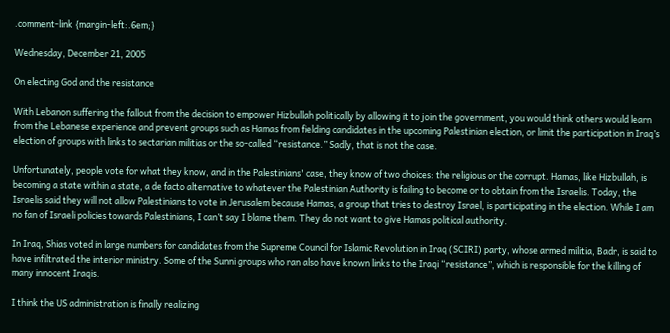.comment-link {margin-left:.6em;}

Wednesday, December 21, 2005

On electing God and the resistance

With Lebanon suffering the fallout from the decision to empower Hizbullah politically by allowing it to join the government, you would think others would learn from the Lebanese experience and prevent groups such as Hamas from fielding candidates in the upcoming Palestinian election, or limit the participation in Iraq’s election of groups with links to sectarian militias or the so-called “resistance.” Sadly, that is not the case.

Unfortunately, people vote for what they know, and in the Palestinians' case, they know of two choices: the religious or the corrupt. Hamas, like Hizbullah, is becoming a state within a state, a de facto alternative to whatever the Palestinian Authority is failing to become or to obtain from the Israelis. Today, the Israelis said they will not allow Palestinians to vote in Jerusalem because Hamas, a group that tries to destroy Israel, is participating in the election. While I am no fan of Israeli policies towards Palestinians, I can’t say I blame them. They do not want to give Hamas political authority.

In Iraq, Shias voted in large numbers for candidates from the Supreme Council for Islamic Revolution in Iraq (SCIRI) party, whose armed militia, Badr, is said to have infiltrated the interior ministry. Some of the Sunni groups who ran also have known links to the Iraqi “resistance”, which is responsible for the killing of many innocent Iraqis.

I think the US administration is finally realizing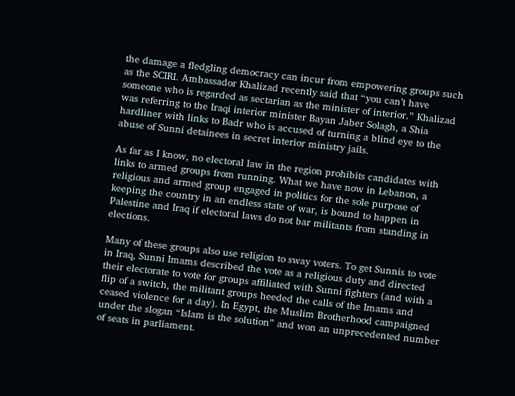the damage a fledgling democracy can incur from empowering groups such as the SCIRI. Ambassador Khalizad recently said that “you can’t have someone who is regarded as sectarian as the minister of interior.” Khalizad was referring to the Iraqi interior minister Bayan Jaber Solagh, a Shia hardliner with links to Badr who is accused of turning a blind eye to the abuse of Sunni detainees in secret interior ministry jails.

As far as I know, no electoral law in the region prohibits candidates with links to armed groups from running. What we have now in Lebanon, a religious and armed group engaged in politics for the sole purpose of keeping the country in an endless state of war, is bound to happen in Palestine and Iraq if electoral laws do not bar militants from standing in elections.

Many of these groups also use religion to sway voters. To get Sunnis to vote in Iraq, Sunni Imams described the vote as a religious duty and directed their electorate to vote for groups affiliated with Sunni fighters (and with a flip of a switch, the militant groups heeded the calls of the Imams and ceased violence for a day). In Egypt, the Muslim Brotherhood campaigned under the slogan “Islam is the solution” and won an unprecedented number of seats in parliament.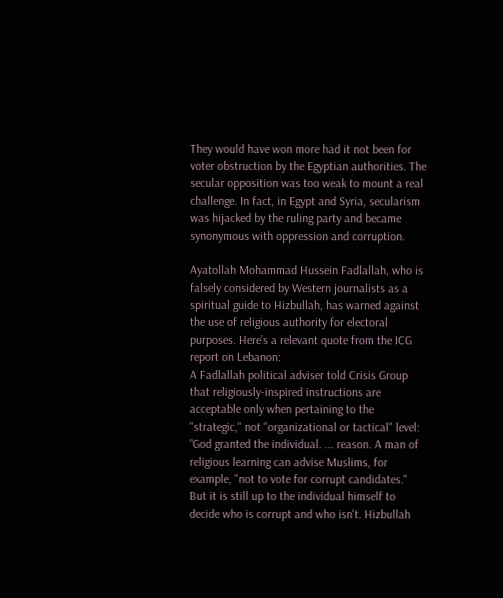They would have won more had it not been for voter obstruction by the Egyptian authorities. The secular opposition was too weak to mount a real challenge. In fact, in Egypt and Syria, secularism was hijacked by the ruling party and became synonymous with oppression and corruption.

Ayatollah Mohammad Hussein Fadlallah, who is falsely considered by Western journalists as a spiritual guide to Hizbullah, has warned against the use of religious authority for electoral purposes. Here’s a relevant quote from the ICG report on Lebanon:
A Fadlallah political adviser told Crisis Group that religiously-inspired instructions are acceptable only when pertaining to the "strategic," not "organizational or tactical" level: “God granted the individual. ... reason. A man of religious learning can advise Muslims, for example, "not to vote for corrupt candidates." But it is still up to the individual himself to decide who is corrupt and who isn't. Hizbullah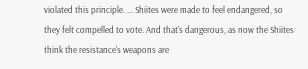violated this principle. ... Shiites were made to feel endangered, so they felt compelled to vote. And that's dangerous, as now the Shiites think the resistance's weapons are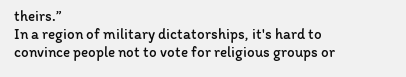theirs.”
In a region of military dictatorships, it's hard to convince people not to vote for religious groups or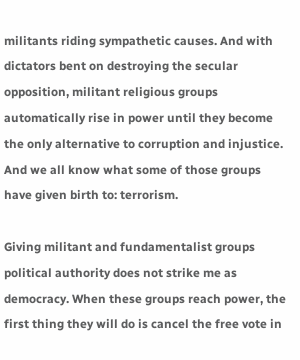militants riding sympathetic causes. And with dictators bent on destroying the secular opposition, militant religious groups automatically rise in power until they become the only alternative to corruption and injustice. And we all know what some of those groups have given birth to: terrorism.

Giving militant and fundamentalist groups political authority does not strike me as democracy. When these groups reach power, the first thing they will do is cancel the free vote in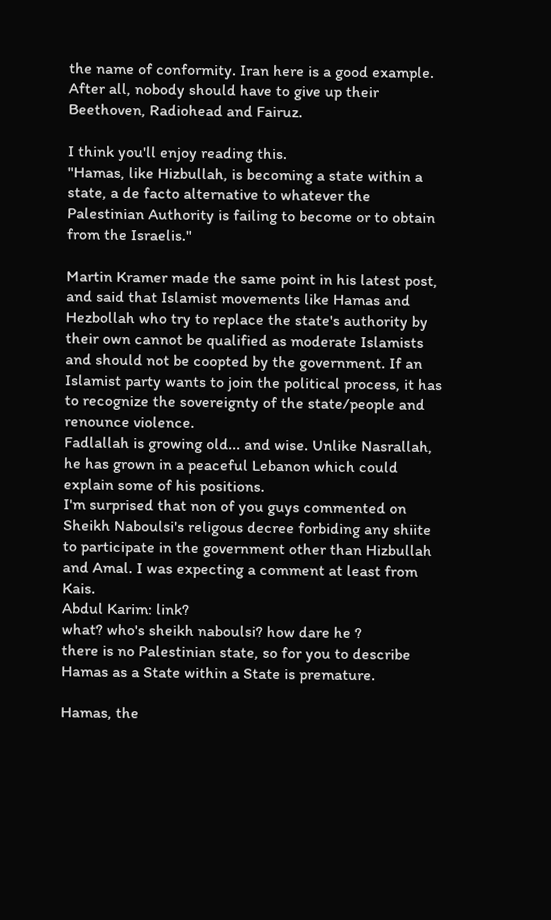the name of conformity. Iran here is a good example. After all, nobody should have to give up their Beethoven, Radiohead and Fairuz.

I think you'll enjoy reading this.
"Hamas, like Hizbullah, is becoming a state within a state, a de facto alternative to whatever the Palestinian Authority is failing to become or to obtain from the Israelis."

Martin Kramer made the same point in his latest post, and said that Islamist movements like Hamas and Hezbollah who try to replace the state's authority by their own cannot be qualified as moderate Islamists and should not be coopted by the government. If an Islamist party wants to join the political process, it has to recognize the sovereignty of the state/people and renounce violence.
Fadlallah is growing old... and wise. Unlike Nasrallah, he has grown in a peaceful Lebanon which could explain some of his positions.
I'm surprised that non of you guys commented on Sheikh Naboulsi's religous decree forbiding any shiite to participate in the government other than Hizbullah and Amal. I was expecting a comment at least from Kais.
Abdul Karim: link?
what? who's sheikh naboulsi? how dare he ?
there is no Palestinian state, so for you to describe Hamas as a State within a State is premature.

Hamas, the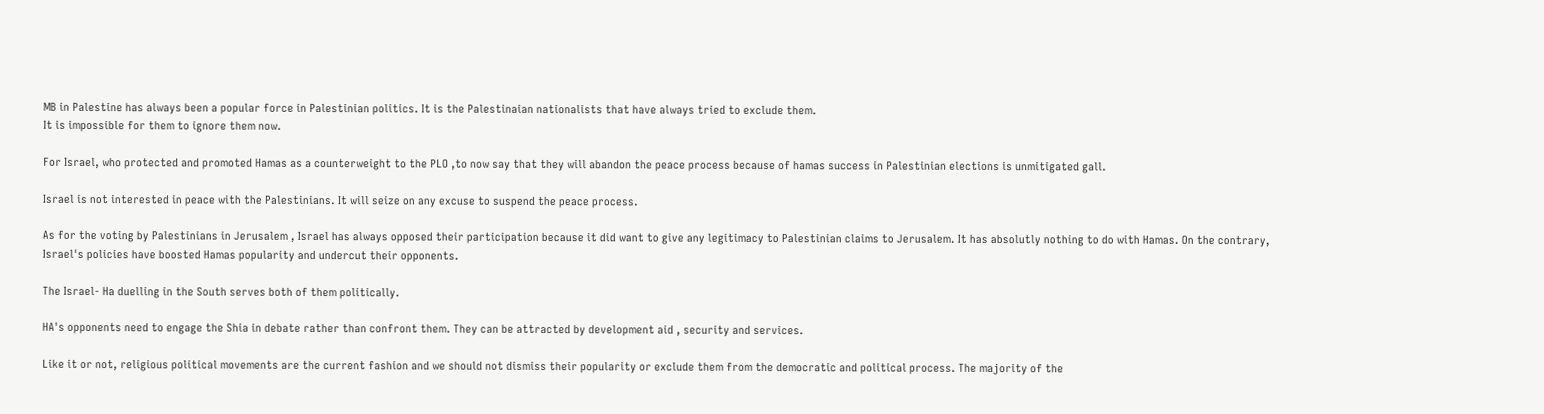MB in Palestine has always been a popular force in Palestinian politics. It is the Palestinaian nationalists that have always tried to exclude them.
It is impossible for them to ignore them now.

For Israel, who protected and promoted Hamas as a counterweight to the PLO ,to now say that they will abandon the peace process because of hamas success in Palestinian elections is unmitigated gall.

Israel is not interested in peace with the Palestinians. It will seize on any excuse to suspend the peace process.

As for the voting by Palestinians in Jerusalem , Israel has always opposed their participation because it did want to give any legitimacy to Palestinian claims to Jerusalem. It has absolutly nothing to do with Hamas. On the contrary, Israel's policies have boosted Hamas popularity and undercut their opponents.

The Israel- Ha duelling in the South serves both of them politically.

HA's opponents need to engage the Shia in debate rather than confront them. They can be attracted by development aid , security and services.

Like it or not, religious political movements are the current fashion and we should not dismiss their popularity or exclude them from the democratic and political process. The majority of the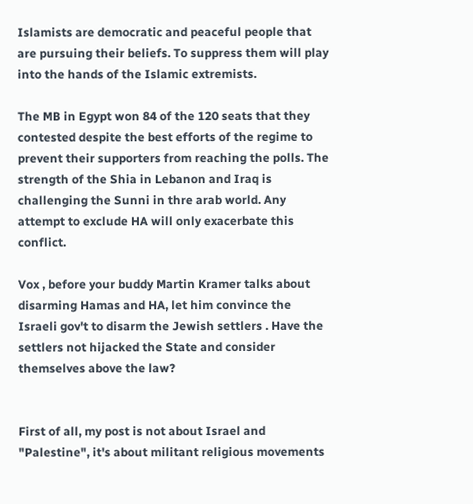Islamists are democratic and peaceful people that are pursuing their beliefs. To suppress them will play into the hands of the Islamic extremists.

The MB in Egypt won 84 of the 120 seats that they contested despite the best efforts of the regime to prevent their supporters from reaching the polls. The strength of the Shia in Lebanon and Iraq is challenging the Sunni in thre arab world. Any attempt to exclude HA will only exacerbate this conflict.

Vox , before your buddy Martin Kramer talks about disarming Hamas and HA, let him convince the Israeli gov't to disarm the Jewish settlers . Have the settlers not hijacked the State and consider themselves above the law?


First of all, my post is not about Israel and "Palestine", it's about militant religious movements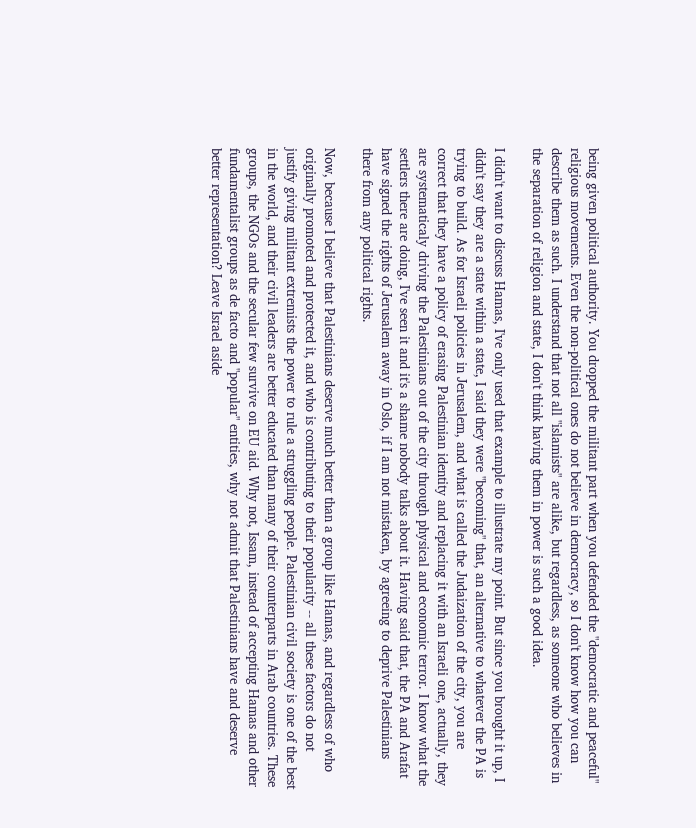being given political authority. You dropped the militant part when you defended the "democratic and peaceful" religious movements. Even the non-political ones do not believe in democracy, so I don't know how you can describe them as such. I understand that not all "islamists" are alike, but regardless, as someone who believes in the separation of religion and state, I don't think having them in power is such a good idea.

I didn't want to discuss Hamas, I've only used that example to illustrate my point. But since you brought it up, I didn't say they are a state within a state, I said they were "becoming" that, an alternative to whatever the PA is trying to build. As for Israeli policies in Jerusalem, and what is called the Judaization of the city, you are correct that they have a policy of erasing Palestinian identity and replacing it with an Israeli one, actually, they are systematicaly driving the Palestinians out of the city through physical and economic terror. I know what the settlers there are doing, I've seen it and it's a shame nobody talks about it. Having said that, the PA and Arafat have signed the rights of Jerusalem away in Oslo, if I am not mistaken, by agreeing to deprive Palestinians there from any political rights.

Now, because I believe that Palestinians deserve much better than a group like Hamas, and regardless of who originally promoted and protected it, and who is contributing to their popularity -- all these factors do not justify giving militant extremists the power to rule a struggling people. Palestinian civil society is one of the best in the world, and their civil leaders are better educated than many of their counterparts in Arab countries. These groups, the NGOs and the secular few survive on EU aid. Why not, Issam, instead of accepting Hamas and other fundamentalist groups as de facto and "popular" entities, why not admit that Palestinians have and deserve better representation? Leave Israel aside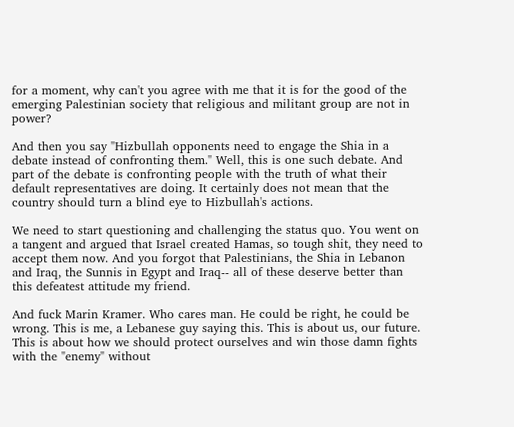for a moment, why can't you agree with me that it is for the good of the emerging Palestinian society that religious and militant group are not in power?

And then you say "Hizbullah opponents need to engage the Shia in a debate instead of confronting them." Well, this is one such debate. And part of the debate is confronting people with the truth of what their default representatives are doing. It certainly does not mean that the country should turn a blind eye to Hizbullah's actions.

We need to start questioning and challenging the status quo. You went on a tangent and argued that Israel created Hamas, so tough shit, they need to accept them now. And you forgot that Palestinians, the Shia in Lebanon and Iraq, the Sunnis in Egypt and Iraq-- all of these deserve better than this defeatest attitude my friend.

And fuck Marin Kramer. Who cares man. He could be right, he could be wrong. This is me, a Lebanese guy saying this. This is about us, our future. This is about how we should protect ourselves and win those damn fights with the "enemy" without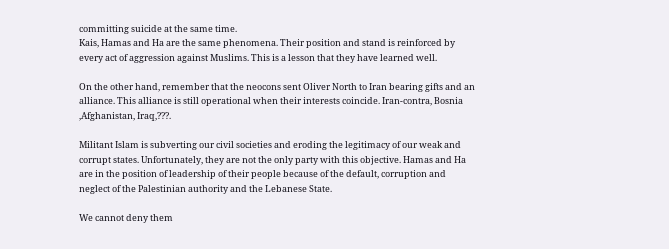committing suicide at the same time.
Kais, Hamas and Ha are the same phenomena. Their position and stand is reinforced by every act of aggression against Muslims. This is a lesson that they have learned well.

On the other hand, remember that the neocons sent Oliver North to Iran bearing gifts and an alliance. This alliance is still operational when their interests coincide. Iran-contra, Bosnia ,Afghanistan, Iraq,???.

Militant Islam is subverting our civil societies and eroding the legitimacy of our weak and corrupt states. Unfortunately, they are not the only party with this objective. Hamas and Ha are in the position of leadership of their people because of the default, corruption and neglect of the Palestinian authority and the Lebanese State.

We cannot deny them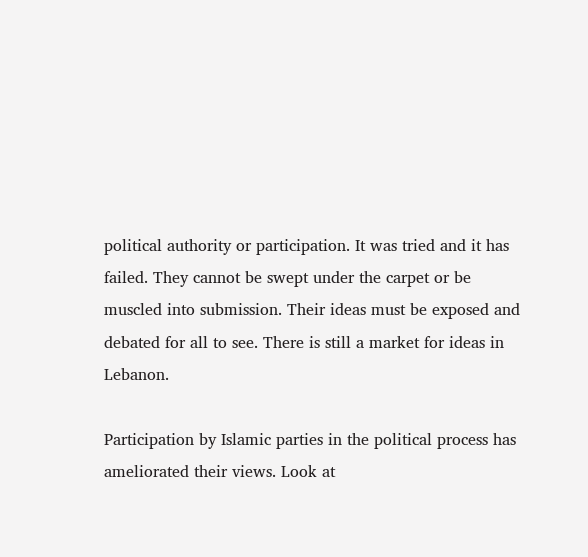political authority or participation. It was tried and it has failed. They cannot be swept under the carpet or be muscled into submission. Their ideas must be exposed and debated for all to see. There is still a market for ideas in Lebanon.

Participation by Islamic parties in the political process has ameliorated their views. Look at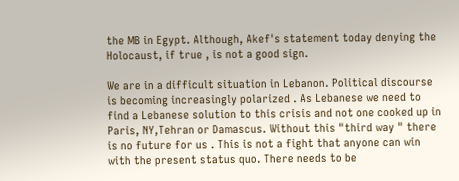the MB in Egypt. Although, Akef's statement today denying the Holocaust, if true , is not a good sign.

We are in a difficult situation in Lebanon. Political discourse is becoming increasingly polarized . As Lebanese we need to find a Lebanese solution to this crisis and not one cooked up in Paris, NY,Tehran or Damascus. Without this "third way " there is no future for us . This is not a fight that anyone can win with the present status quo. There needs to be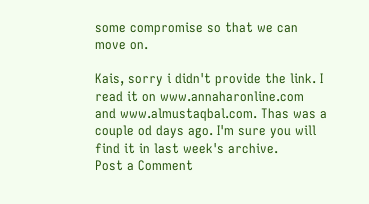some compromise so that we can move on.

Kais, sorry i didn't provide the link. I read it on www.annaharonline.com and www.almustaqbal.com. Thas was a couple od days ago. I'm sure you will find it in last week's archive.
Post a Comment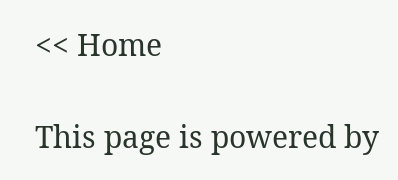<< Home

This page is powered by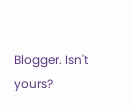Blogger. Isn't yours?